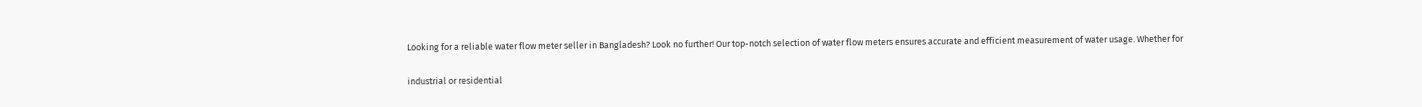Looking for a reliable water flow meter seller in Bangladesh? Look no further! Our top-notch selection of water flow meters ensures accurate and efficient measurement of water usage. Whether for

industrial or residential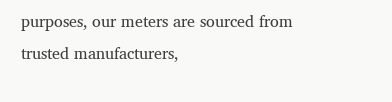purposes, our meters are sourced from trusted manufacturers,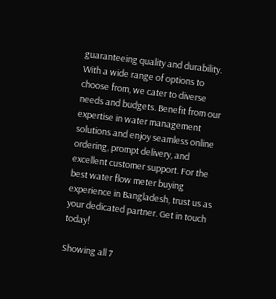guaranteeing quality and durability. With a wide range of options to choose from, we cater to diverse needs and budgets. Benefit from our expertise in water management solutions and enjoy seamless online ordering, prompt delivery, and excellent customer support. For the best water flow meter buying experience in Bangladesh, trust us as your dedicated partner. Get in touch today!

Showing all 7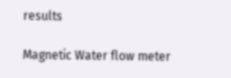results

Magnetic Water flow meter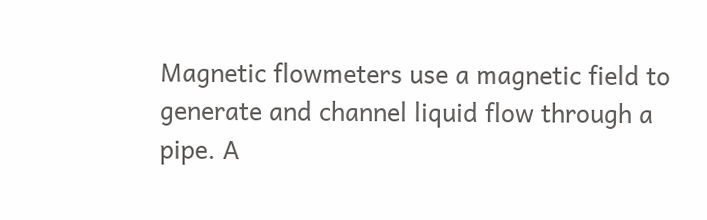Magnetic flowmeters use a magnetic field to generate and channel liquid flow through a pipe. A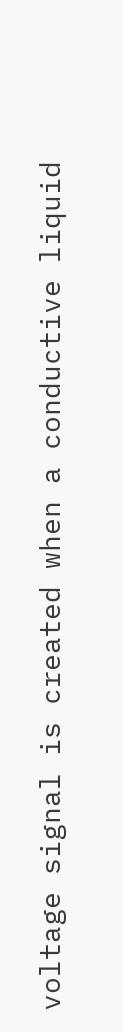voltage signal is created when a conductive liquid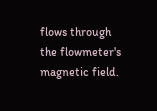flows through the flowmeter's magnetic field.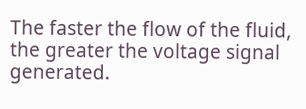The faster the flow of the fluid, the greater the voltage signal generated.